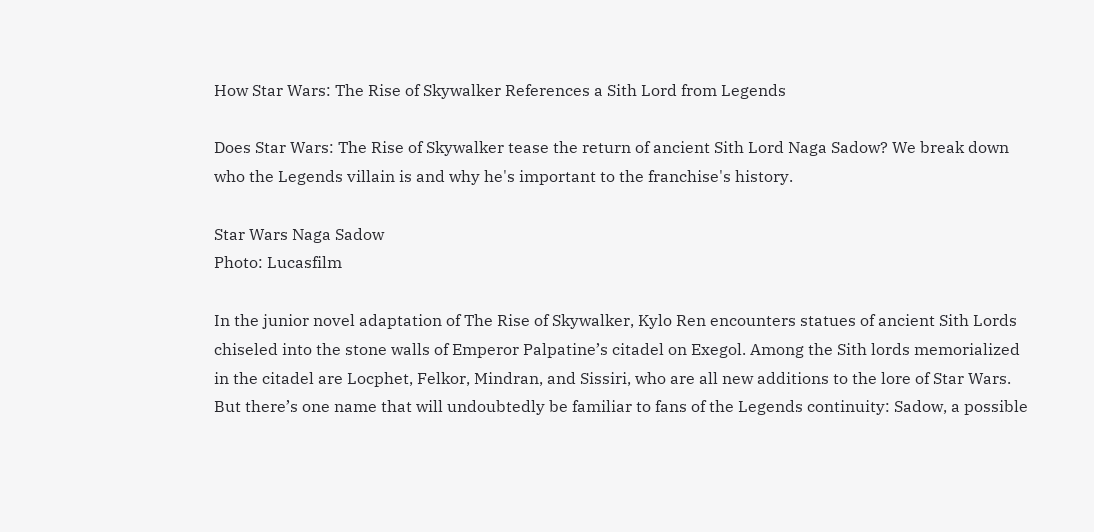How Star Wars: The Rise of Skywalker References a Sith Lord from Legends

Does Star Wars: The Rise of Skywalker tease the return of ancient Sith Lord Naga Sadow? We break down who the Legends villain is and why he's important to the franchise's history.

Star Wars Naga Sadow
Photo: Lucasfilm

In the junior novel adaptation of The Rise of Skywalker, Kylo Ren encounters statues of ancient Sith Lords chiseled into the stone walls of Emperor Palpatine’s citadel on Exegol. Among the Sith lords memorialized in the citadel are Locphet, Felkor, Mindran, and Sissiri, who are all new additions to the lore of Star Wars. But there’s one name that will undoubtedly be familiar to fans of the Legends continuity: Sadow, a possible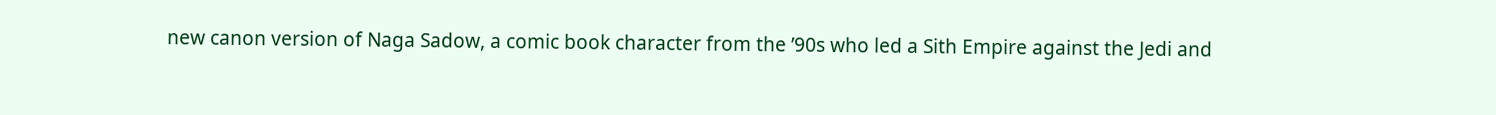new canon version of Naga Sadow, a comic book character from the ’90s who led a Sith Empire against the Jedi and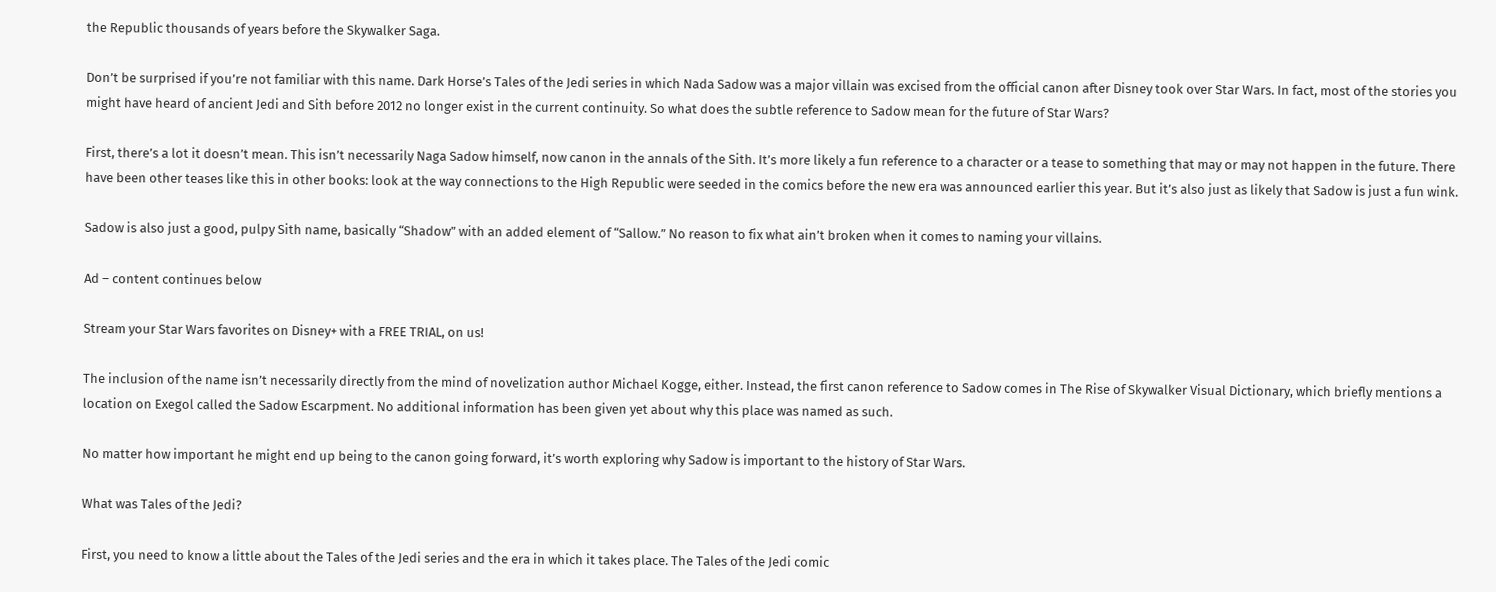the Republic thousands of years before the Skywalker Saga.

Don’t be surprised if you’re not familiar with this name. Dark Horse’s Tales of the Jedi series in which Nada Sadow was a major villain was excised from the official canon after Disney took over Star Wars. In fact, most of the stories you might have heard of ancient Jedi and Sith before 2012 no longer exist in the current continuity. So what does the subtle reference to Sadow mean for the future of Star Wars?

First, there’s a lot it doesn’t mean. This isn’t necessarily Naga Sadow himself, now canon in the annals of the Sith. It’s more likely a fun reference to a character or a tease to something that may or may not happen in the future. There have been other teases like this in other books: look at the way connections to the High Republic were seeded in the comics before the new era was announced earlier this year. But it’s also just as likely that Sadow is just a fun wink.

Sadow is also just a good, pulpy Sith name, basically “Shadow” with an added element of “Sallow.” No reason to fix what ain’t broken when it comes to naming your villains.

Ad – content continues below

Stream your Star Wars favorites on Disney+ with a FREE TRIAL, on us!

The inclusion of the name isn’t necessarily directly from the mind of novelization author Michael Kogge, either. Instead, the first canon reference to Sadow comes in The Rise of Skywalker Visual Dictionary, which briefly mentions a location on Exegol called the Sadow Escarpment. No additional information has been given yet about why this place was named as such.

No matter how important he might end up being to the canon going forward, it’s worth exploring why Sadow is important to the history of Star Wars.

What was Tales of the Jedi?

First, you need to know a little about the Tales of the Jedi series and the era in which it takes place. The Tales of the Jedi comic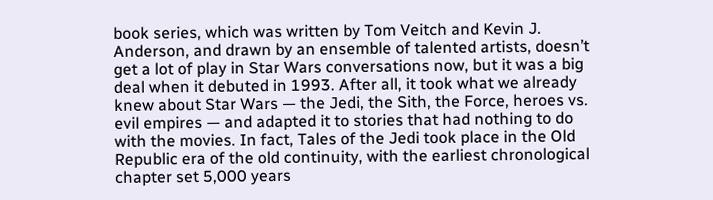book series, which was written by Tom Veitch and Kevin J. Anderson, and drawn by an ensemble of talented artists, doesn’t get a lot of play in Star Wars conversations now, but it was a big deal when it debuted in 1993. After all, it took what we already knew about Star Wars — the Jedi, the Sith, the Force, heroes vs. evil empires — and adapted it to stories that had nothing to do with the movies. In fact, Tales of the Jedi took place in the Old Republic era of the old continuity, with the earliest chronological chapter set 5,000 years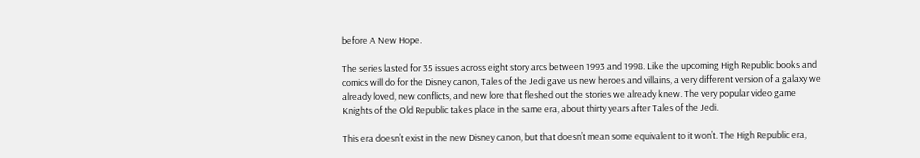before A New Hope.

The series lasted for 35 issues across eight story arcs between 1993 and 1998. Like the upcoming High Republic books and comics will do for the Disney canon, Tales of the Jedi gave us new heroes and villains, a very different version of a galaxy we already loved, new conflicts, and new lore that fleshed out the stories we already knew. The very popular video game Knights of the Old Republic takes place in the same era, about thirty years after Tales of the Jedi.

This era doesn’t exist in the new Disney canon, but that doesn’t mean some equivalent to it won’t. The High Republic era,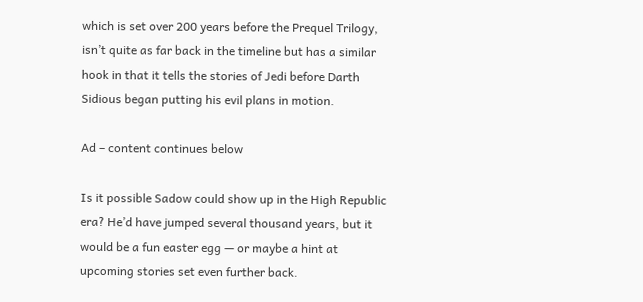which is set over 200 years before the Prequel Trilogy, isn’t quite as far back in the timeline but has a similar hook in that it tells the stories of Jedi before Darth Sidious began putting his evil plans in motion.

Ad – content continues below

Is it possible Sadow could show up in the High Republic era? He’d have jumped several thousand years, but it would be a fun easter egg — or maybe a hint at upcoming stories set even further back.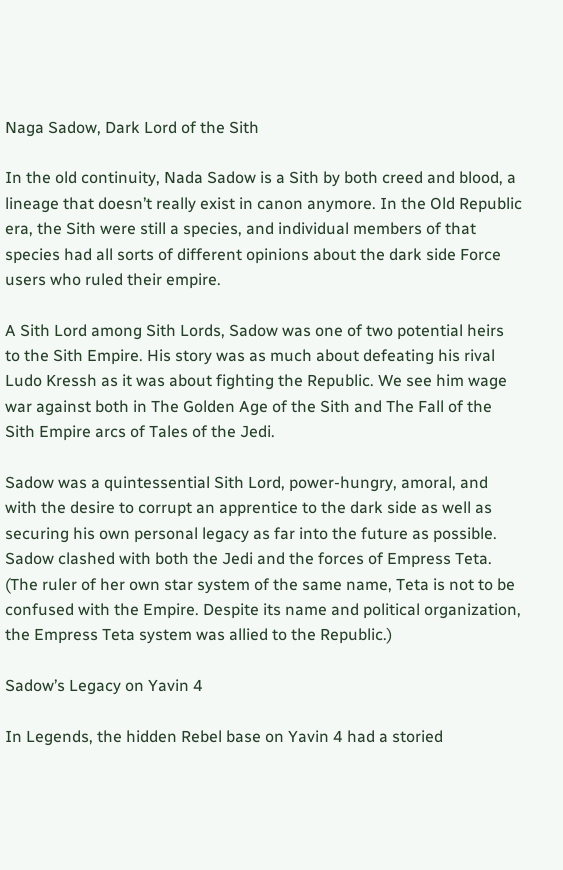Naga Sadow, Dark Lord of the Sith

In the old continuity, Nada Sadow is a Sith by both creed and blood, a lineage that doesn’t really exist in canon anymore. In the Old Republic era, the Sith were still a species, and individual members of that species had all sorts of different opinions about the dark side Force users who ruled their empire.

A Sith Lord among Sith Lords, Sadow was one of two potential heirs to the Sith Empire. His story was as much about defeating his rival Ludo Kressh as it was about fighting the Republic. We see him wage war against both in The Golden Age of the Sith and The Fall of the Sith Empire arcs of Tales of the Jedi.

Sadow was a quintessential Sith Lord, power-hungry, amoral, and with the desire to corrupt an apprentice to the dark side as well as securing his own personal legacy as far into the future as possible. Sadow clashed with both the Jedi and the forces of Empress Teta. (The ruler of her own star system of the same name, Teta is not to be confused with the Empire. Despite its name and political organization, the Empress Teta system was allied to the Republic.)

Sadow’s Legacy on Yavin 4

In Legends, the hidden Rebel base on Yavin 4 had a storied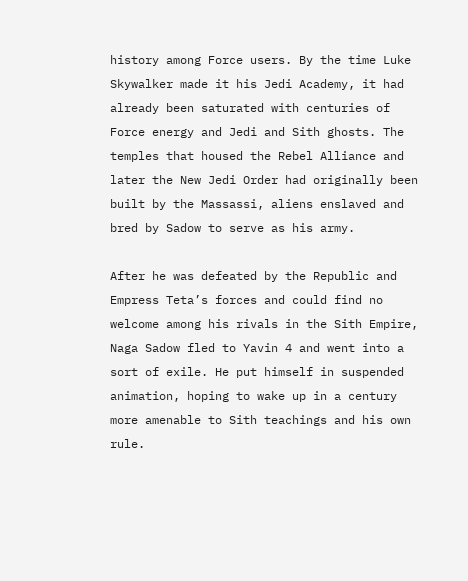history among Force users. By the time Luke Skywalker made it his Jedi Academy, it had already been saturated with centuries of Force energy and Jedi and Sith ghosts. The temples that housed the Rebel Alliance and later the New Jedi Order had originally been built by the Massassi, aliens enslaved and bred by Sadow to serve as his army.

After he was defeated by the Republic and Empress Teta’s forces and could find no welcome among his rivals in the Sith Empire, Naga Sadow fled to Yavin 4 and went into a sort of exile. He put himself in suspended animation, hoping to wake up in a century more amenable to Sith teachings and his own rule.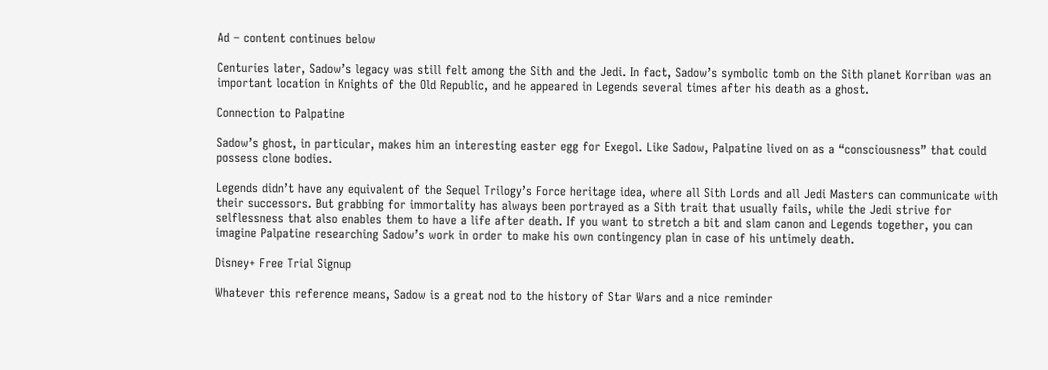Ad – content continues below

Centuries later, Sadow’s legacy was still felt among the Sith and the Jedi. In fact, Sadow’s symbolic tomb on the Sith planet Korriban was an important location in Knights of the Old Republic, and he appeared in Legends several times after his death as a ghost.

Connection to Palpatine

Sadow’s ghost, in particular, makes him an interesting easter egg for Exegol. Like Sadow, Palpatine lived on as a “consciousness” that could possess clone bodies.

Legends didn’t have any equivalent of the Sequel Trilogy’s Force heritage idea, where all Sith Lords and all Jedi Masters can communicate with their successors. But grabbing for immortality has always been portrayed as a Sith trait that usually fails, while the Jedi strive for selflessness that also enables them to have a life after death. If you want to stretch a bit and slam canon and Legends together, you can imagine Palpatine researching Sadow’s work in order to make his own contingency plan in case of his untimely death.

Disney+ Free Trial Signup

Whatever this reference means, Sadow is a great nod to the history of Star Wars and a nice reminder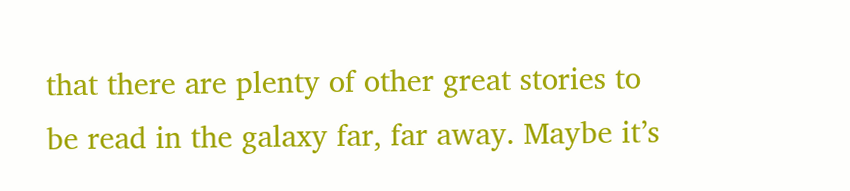that there are plenty of other great stories to be read in the galaxy far, far away. Maybe it’s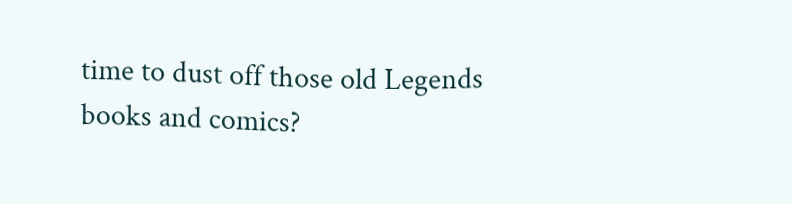time to dust off those old Legends books and comics?